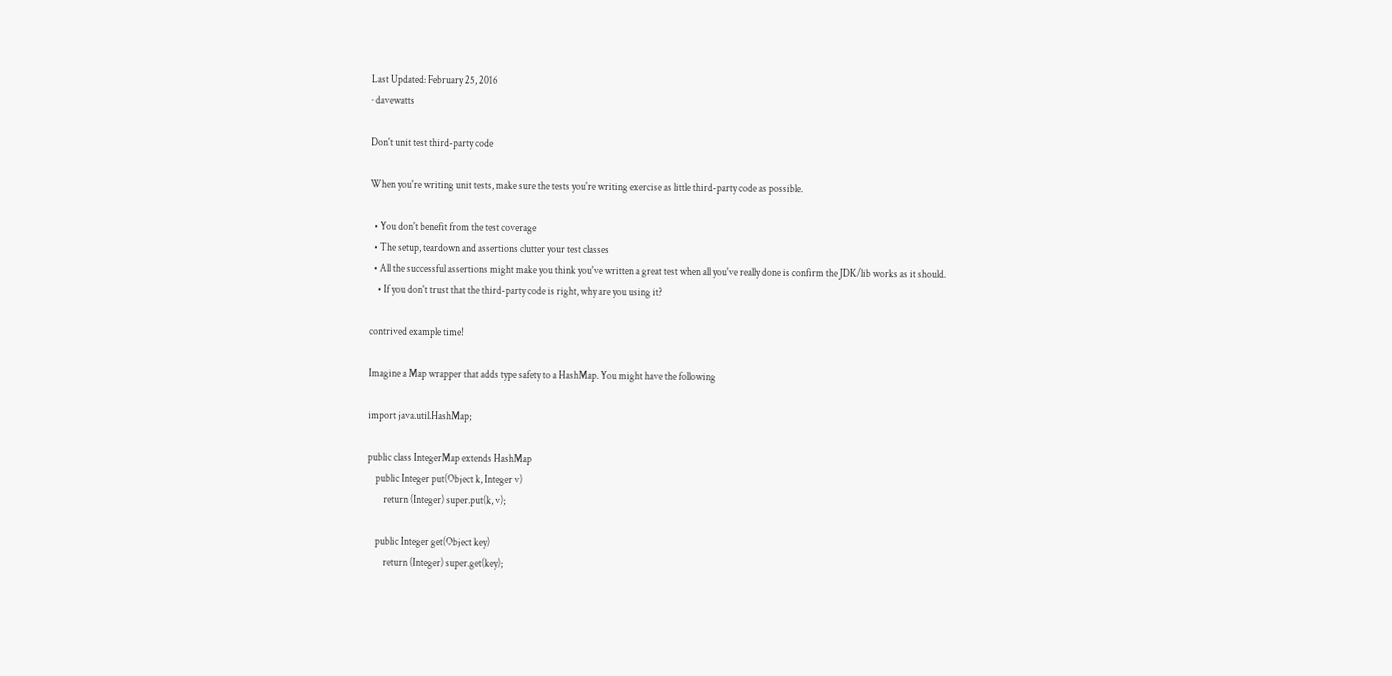Last Updated: February 25, 2016
· davewatts

Don't unit test third-party code

When you're writing unit tests, make sure the tests you're writing exercise as little third-party code as possible.

  • You don't benefit from the test coverage
  • The setup, teardown and assertions clutter your test classes
  • All the successful assertions might make you think you've written a great test when all you've really done is confirm the JDK/lib works as it should.
    • If you don't trust that the third-party code is right, why are you using it?

contrived example time!

Imagine a Map wrapper that adds type safety to a HashMap. You might have the following

import java.util.HashMap;

public class IntegerMap extends HashMap
    public Integer put(Object k, Integer v)
        return (Integer) super.put(k, v);

    public Integer get(Object key)
        return (Integer) super.get(key);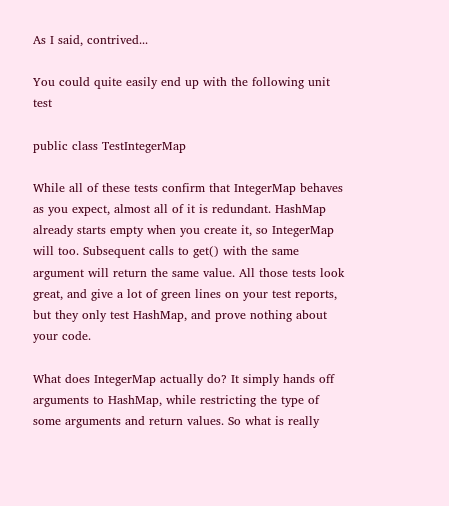As I said, contrived...

You could quite easily end up with the following unit test

public class TestIntegerMap

While all of these tests confirm that IntegerMap behaves as you expect, almost all of it is redundant. HashMap already starts empty when you create it, so IntegerMap will too. Subsequent calls to get() with the same argument will return the same value. All those tests look great, and give a lot of green lines on your test reports, but they only test HashMap, and prove nothing about your code.

What does IntegerMap actually do? It simply hands off arguments to HashMap, while restricting the type of some arguments and return values. So what is really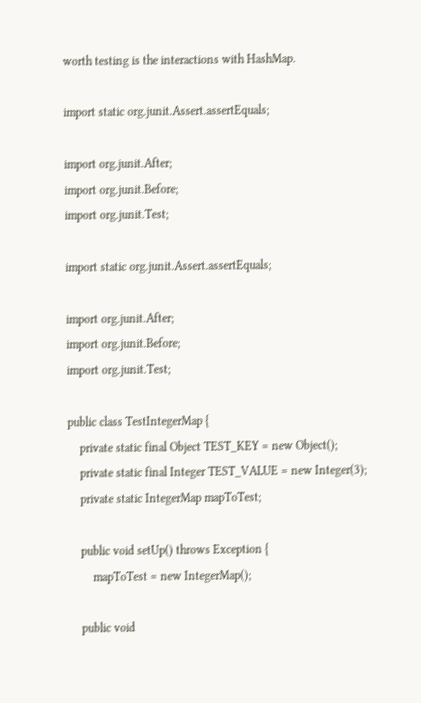worth testing is the interactions with HashMap.

import static org.junit.Assert.assertEquals;

import org.junit.After;
import org.junit.Before;
import org.junit.Test;

import static org.junit.Assert.assertEquals;

import org.junit.After;
import org.junit.Before;
import org.junit.Test;

public class TestIntegerMap {
    private static final Object TEST_KEY = new Object();
    private static final Integer TEST_VALUE = new Integer(3);
    private static IntegerMap mapToTest;

    public void setUp() throws Exception {
        mapToTest = new IntegerMap();

    public void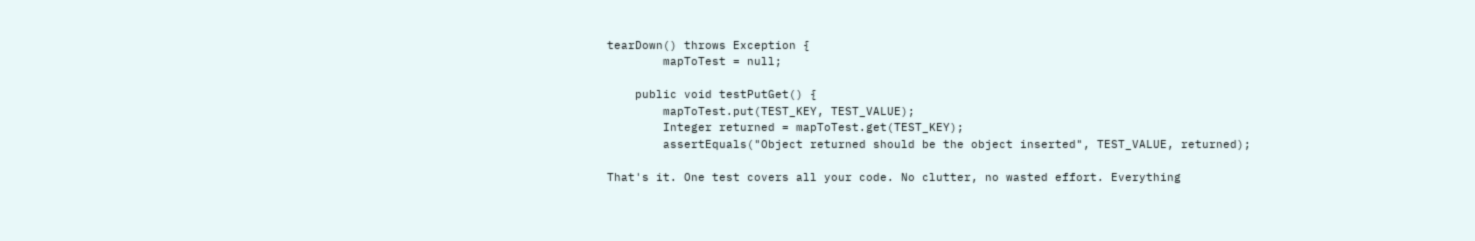tearDown() throws Exception {
        mapToTest = null;

    public void testPutGet() {
        mapToTest.put(TEST_KEY, TEST_VALUE);
        Integer returned = mapToTest.get(TEST_KEY);
        assertEquals("Object returned should be the object inserted", TEST_VALUE, returned);

That's it. One test covers all your code. No clutter, no wasted effort. Everything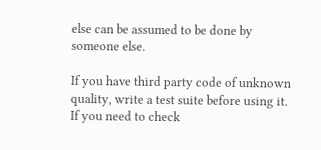else can be assumed to be done by someone else.

If you have third party code of unknown quality, write a test suite before using it. If you need to check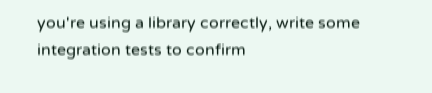you're using a library correctly, write some integration tests to confirm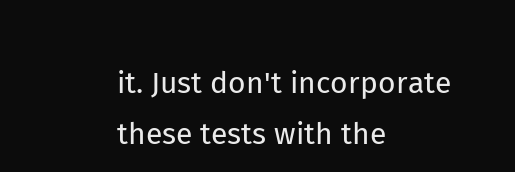it. Just don't incorporate these tests with the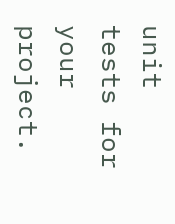unit tests for your project.